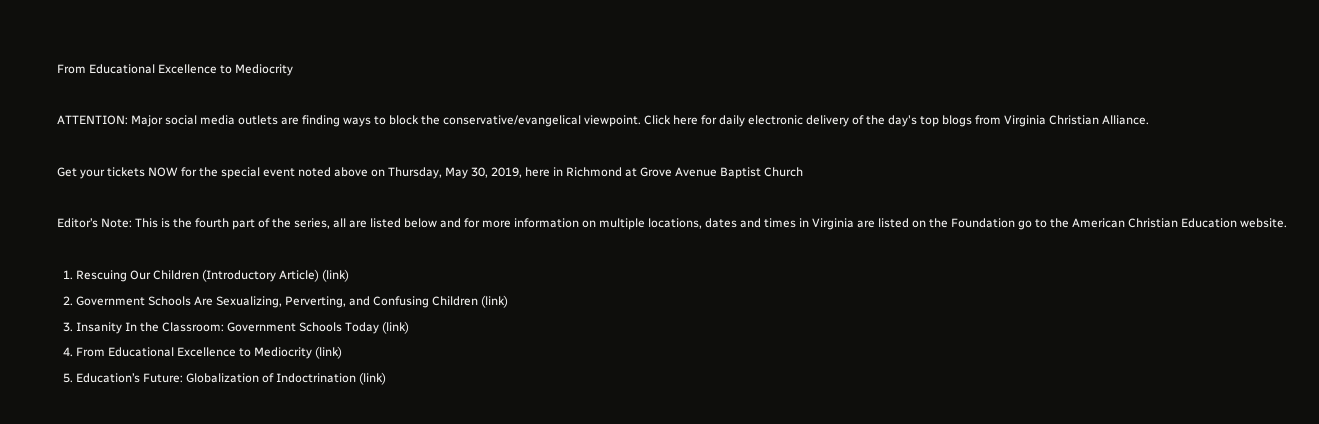From Educational Excellence to Mediocrity

ATTENTION: Major social media outlets are finding ways to block the conservative/evangelical viewpoint. Click here for daily electronic delivery of the day's top blogs from Virginia Christian Alliance.

Get your tickets NOW for the special event noted above on Thursday, May 30, 2019, here in Richmond at Grove Avenue Baptist Church

Editor’s Note: This is the fourth part of the series, all are listed below and for more information on multiple locations, dates and times in Virginia are listed on the Foundation go to the American Christian Education website.

  1. Rescuing Our Children (Introductory Article) (link)
  2. Government Schools Are Sexualizing, Perverting, and Confusing Children (link)
  3. Insanity In the Classroom: Government Schools Today (link)
  4. From Educational Excellence to Mediocrity (link)
  5. Education’s Future: Globalization of Indoctrination (link)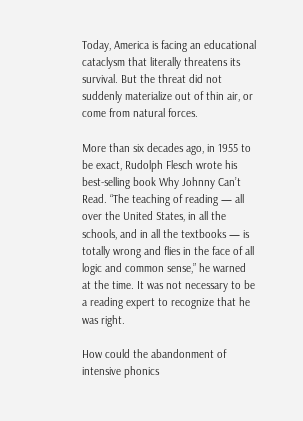Today, America is facing an educational cataclysm that literally threatens its survival. But the threat did not suddenly materialize out of thin air, or come from natural forces.

More than six decades ago, in 1955 to be exact, Rudolph Flesch wrote his best-selling book Why Johnny Can’t Read. “The teaching of reading — all over the United States, in all the schools, and in all the textbooks — is totally wrong and flies in the face of all logic and common sense,” he warned at the time. It was not necessary to be a reading expert to recognize that he was right.

How could the abandonment of intensive phonics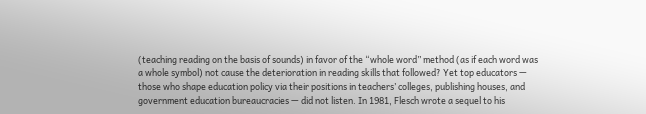(teaching reading on the basis of sounds) in favor of the “whole word” method (as if each word was a whole symbol) not cause the deterioration in reading skills that followed? Yet top educators — those who shape education policy via their positions in teachers’ colleges, publishing houses, and government education bureaucracies — did not listen. In 1981, Flesch wrote a sequel to his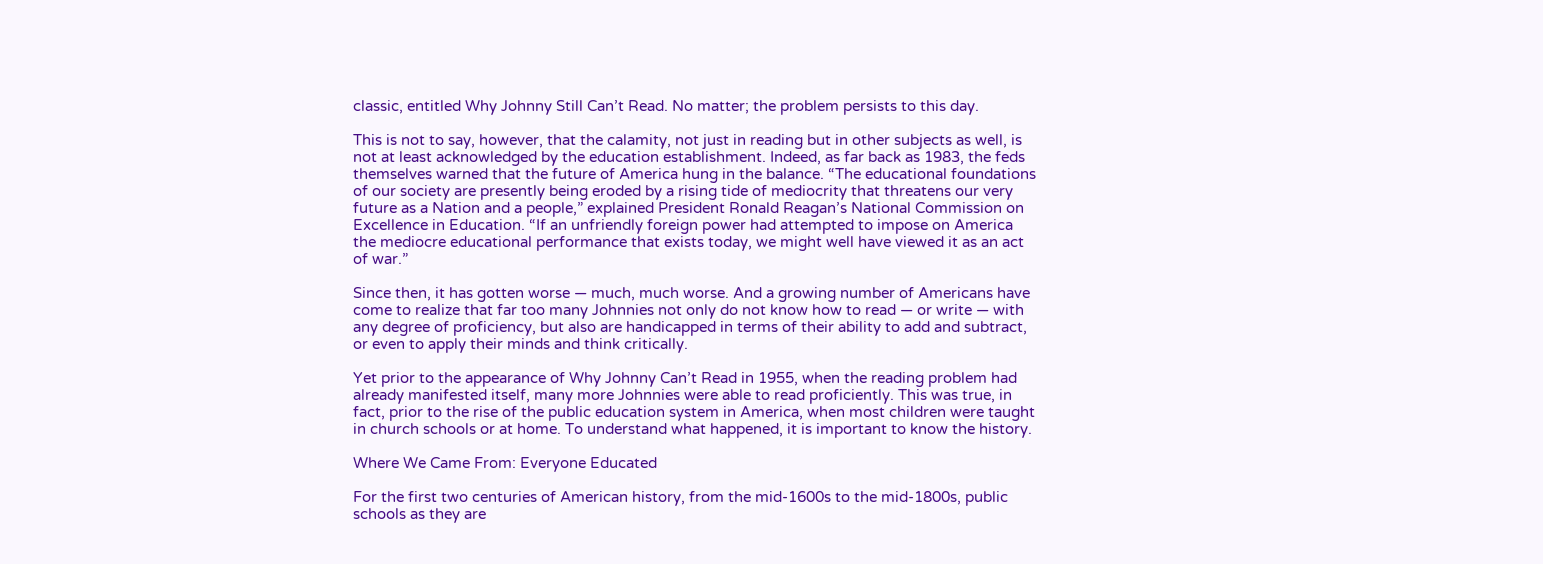classic, entitled Why Johnny Still Can’t Read. No matter; the problem persists to this day.

This is not to say, however, that the calamity, not just in reading but in other subjects as well, is not at least acknowledged by the education establishment. Indeed, as far back as 1983, the feds themselves warned that the future of America hung in the balance. “The educational foundations of our society are presently being eroded by a rising tide of mediocrity that threatens our very future as a Nation and a people,” explained President Ronald Reagan’s National Commission on Excellence in Education. “If an unfriendly foreign power had attempted to impose on America the mediocre educational performance that exists today, we might well have viewed it as an act of war.”

Since then, it has gotten worse — much, much worse. And a growing number of Americans have come to realize that far too many Johnnies not only do not know how to read — or write — with any degree of proficiency, but also are handicapped in terms of their ability to add and subtract, or even to apply their minds and think critically.

Yet prior to the appearance of Why Johnny Can’t Read in 1955, when the reading problem had already manifested itself, many more Johnnies were able to read proficiently. This was true, in fact, prior to the rise of the public education system in America, when most children were taught in church schools or at home. To understand what happened, it is important to know the history.

Where We Came From: Everyone Educated

For the first two centuries of American history, from the mid-1600s to the mid-1800s, public schools as they are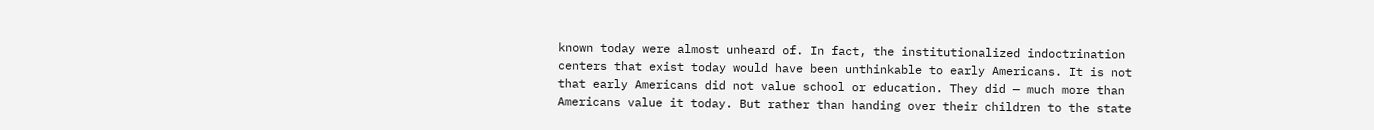known today were almost unheard of. In fact, the institutionalized indoctrination centers that exist today would have been unthinkable to early Americans. It is not that early Americans did not value school or education. They did — much more than Americans value it today. But rather than handing over their children to the state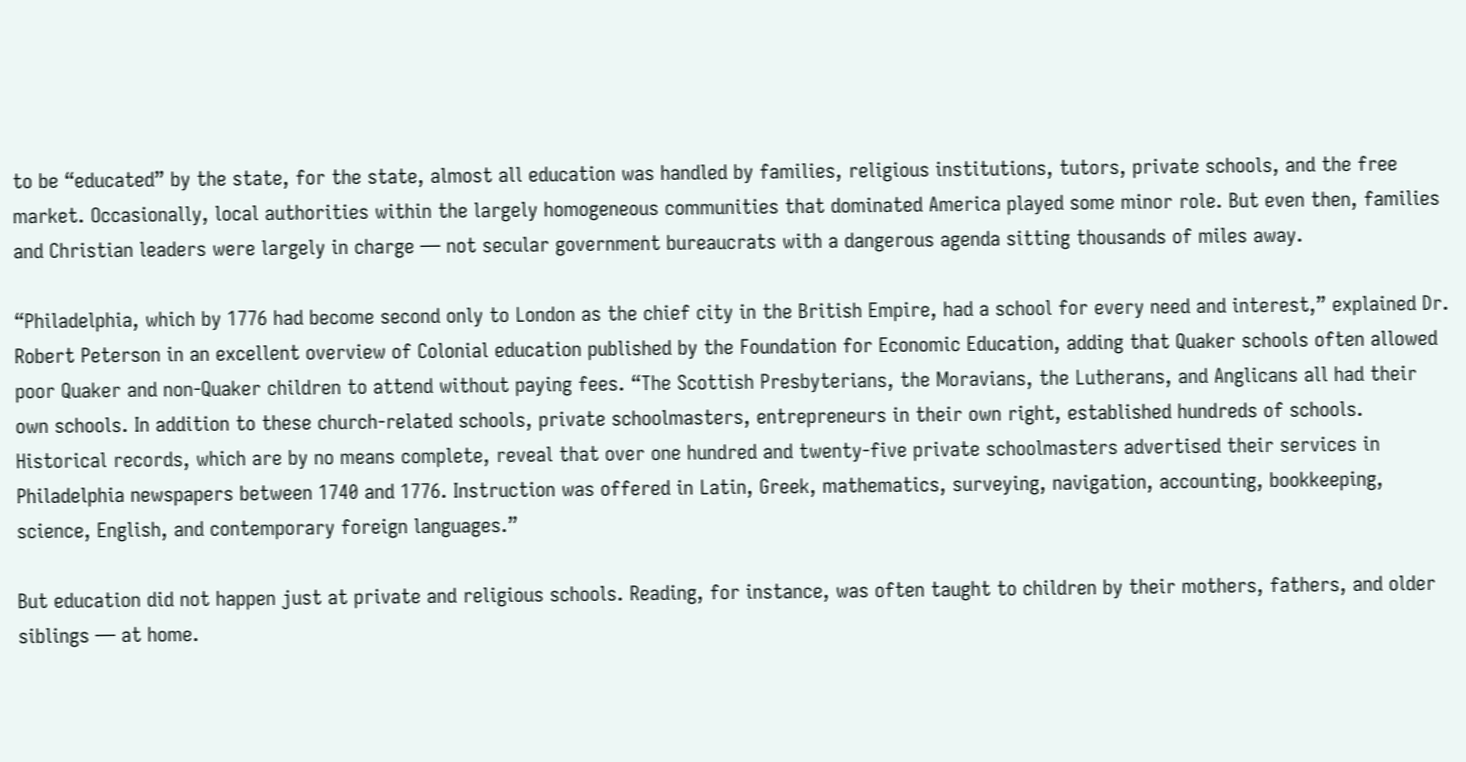to be “educated” by the state, for the state, almost all education was handled by families, religious institutions, tutors, private schools, and the free market. Occasionally, local authorities within the largely homogeneous communities that dominated America played some minor role. But even then, families and Christian leaders were largely in charge — not secular government bureaucrats with a dangerous agenda sitting thousands of miles away.

“Philadelphia, which by 1776 had become second only to London as the chief city in the British Empire, had a school for every need and interest,” explained Dr. Robert Peterson in an excellent overview of Colonial education published by the Foundation for Economic Education, adding that Quaker schools often allowed poor Quaker and non-Quaker children to attend without paying fees. “The Scottish Presbyterians, the Moravians, the Lutherans, and Anglicans all had their own schools. In addition to these church-related schools, private schoolmasters, entrepreneurs in their own right, established hundreds of schools. Historical records, which are by no means complete, reveal that over one hundred and twenty-five private schoolmasters advertised their services in Philadelphia newspapers between 1740 and 1776. Instruction was offered in Latin, Greek, mathematics, surveying, navigation, accounting, bookkeeping, science, English, and contemporary foreign languages.”

But education did not happen just at private and religious schools. Reading, for instance, was often taught to children by their mothers, fathers, and older siblings — at home.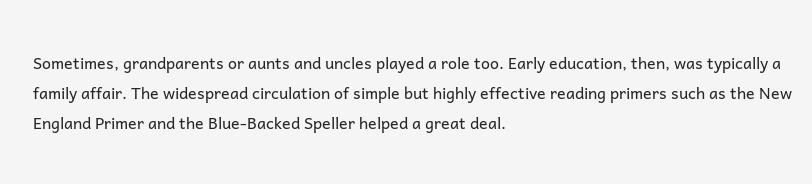Sometimes, grandparents or aunts and uncles played a role too. Early education, then, was typically a family affair. The widespread circulation of simple but highly effective reading primers such as the New England Primer and the Blue-Backed Speller helped a great deal.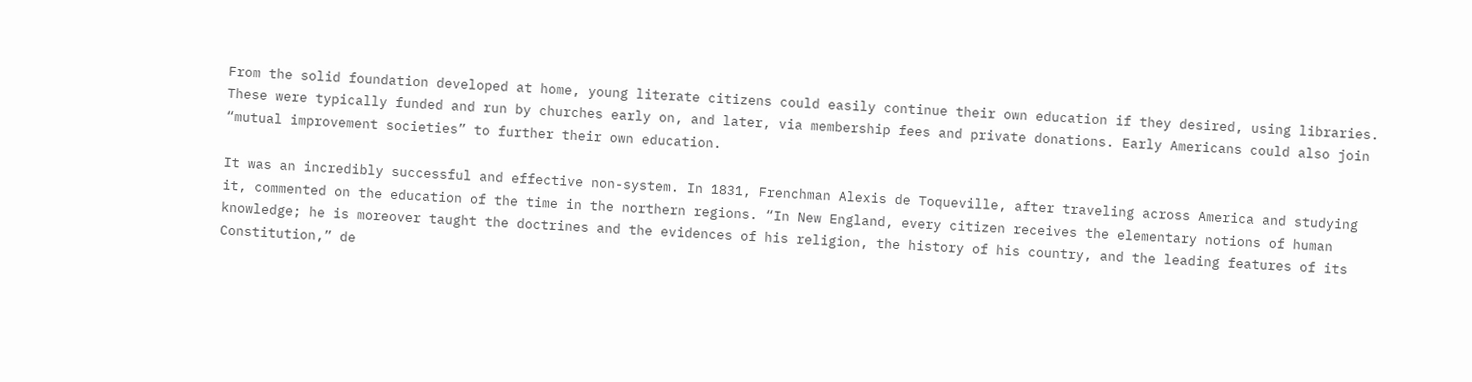From the solid foundation developed at home, young literate citizens could easily continue their own education if they desired, using libraries. These were typically funded and run by churches early on, and later, via membership fees and private donations. Early Americans could also join “mutual improvement societies” to further their own education.

It was an incredibly successful and effective non-system. In 1831, Frenchman Alexis de Toqueville, after traveling across America and studying it, commented on the education of the time in the northern regions. “In New England, every citizen receives the elementary notions of human knowledge; he is moreover taught the doctrines and the evidences of his religion, the history of his country, and the leading features of its Constitution,” de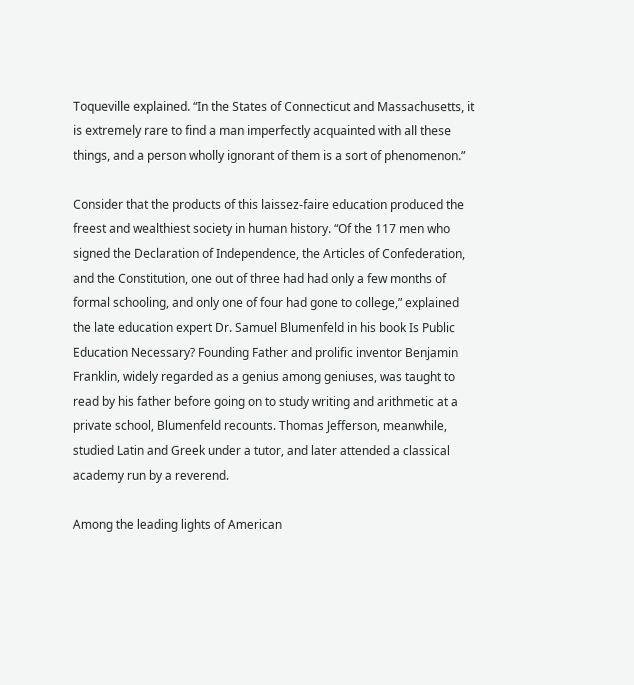Toqueville explained. “In the States of Connecticut and Massachusetts, it is extremely rare to find a man imperfectly acquainted with all these things, and a person wholly ignorant of them is a sort of phenomenon.”

Consider that the products of this laissez-faire education produced the freest and wealthiest society in human history. “Of the 117 men who signed the Declaration of Independence, the Articles of Confederation, and the Constitution, one out of three had had only a few months of formal schooling, and only one of four had gone to college,” explained the late education expert Dr. Samuel Blumenfeld in his book Is Public Education Necessary? Founding Father and prolific inventor Benjamin Franklin, widely regarded as a genius among geniuses, was taught to read by his father before going on to study writing and arithmetic at a private school, Blumenfeld recounts. Thomas Jefferson, meanwhile, studied Latin and Greek under a tutor, and later attended a classical academy run by a reverend.

Among the leading lights of American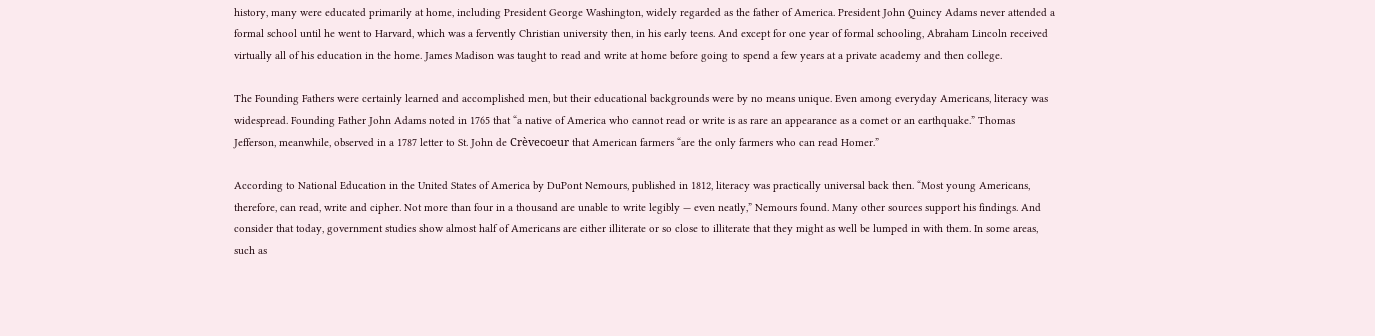history, many were educated primarily at home, including President George Washington, widely regarded as the father of America. President John Quincy Adams never attended a formal school until he went to Harvard, which was a fervently Christian university then, in his early teens. And except for one year of formal schooling, Abraham Lincoln received virtually all of his education in the home. James Madison was taught to read and write at home before going to spend a few years at a private academy and then college.

The Founding Fathers were certainly learned and accomplished men, but their educational backgrounds were by no means unique. Even among everyday Americans, literacy was widespread. Founding Father John Adams noted in 1765 that “a native of America who cannot read or write is as rare an appearance as a comet or an earthquake.” Thomas Jefferson, meanwhile, observed in a 1787 letter to St. John de Crèvecoeur that American farmers “are the only farmers who can read Homer.”

According to National Education in the United States of America by DuPont Nemours, published in 1812, literacy was practically universal back then. “Most young Americans, therefore, can read, write and cipher. Not more than four in a thousand are unable to write legibly — even neatly,” Nemours found. Many other sources support his findings. And consider that today, government studies show almost half of Americans are either illiterate or so close to illiterate that they might as well be lumped in with them. In some areas, such as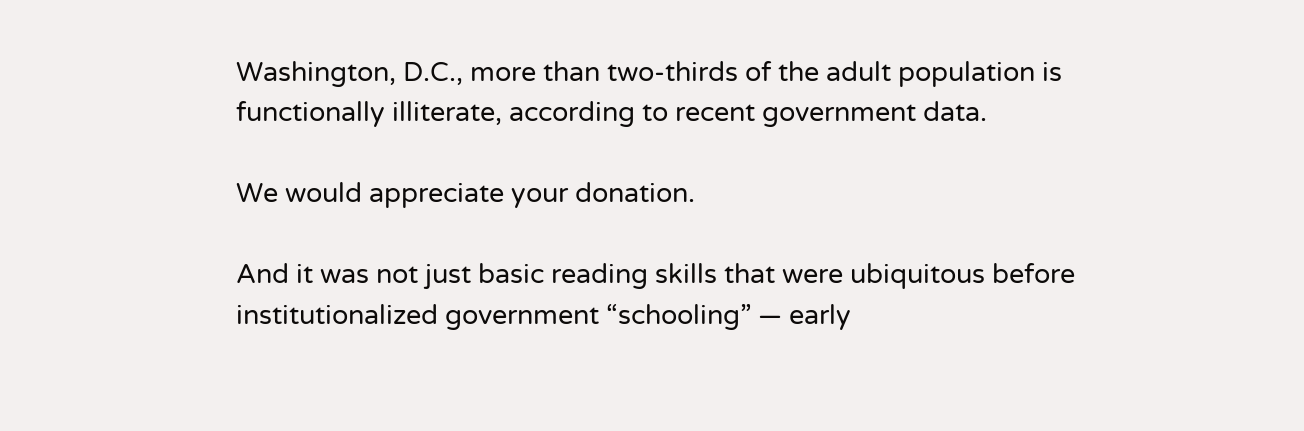Washington, D.C., more than two-thirds of the adult population is functionally illiterate, according to recent government data.

We would appreciate your donation.

And it was not just basic reading skills that were ubiquitous before institutionalized government “schooling” — early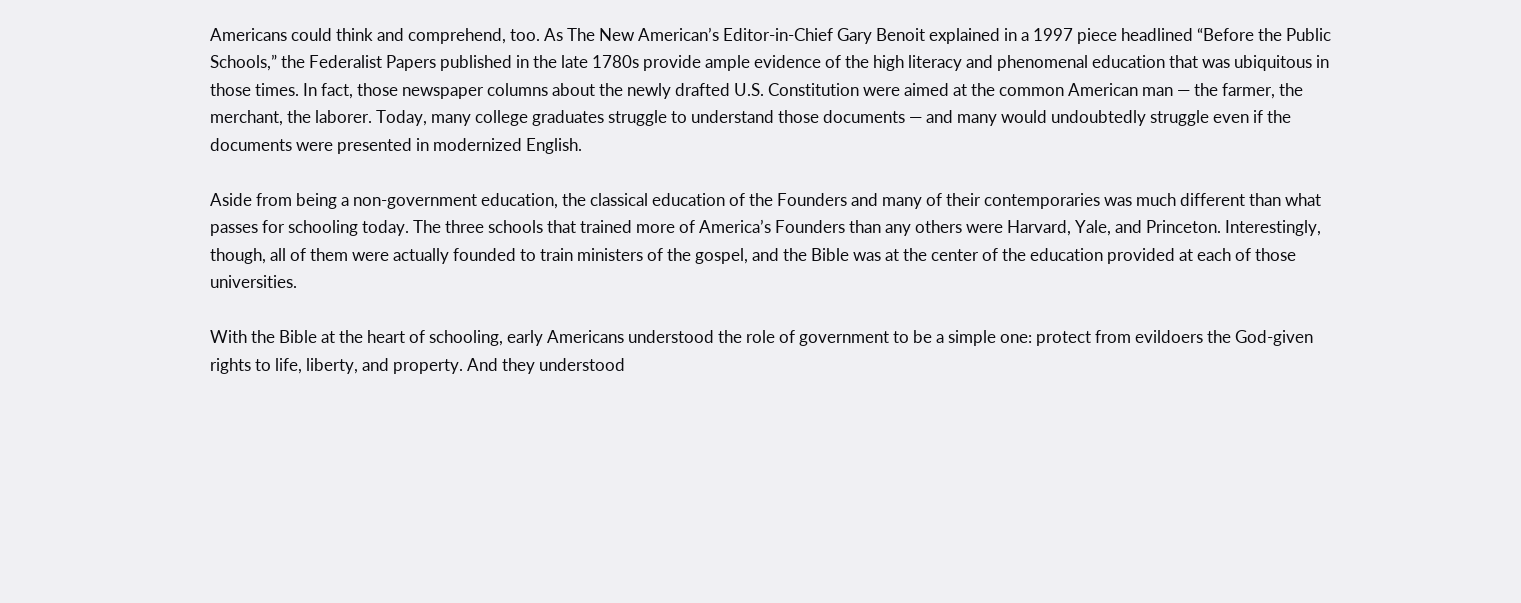Americans could think and comprehend, too. As The New American’s Editor-in-Chief Gary Benoit explained in a 1997 piece headlined “Before the Public Schools,” the Federalist Papers published in the late 1780s provide ample evidence of the high literacy and phenomenal education that was ubiquitous in those times. In fact, those newspaper columns about the newly drafted U.S. Constitution were aimed at the common American man — the farmer, the merchant, the laborer. Today, many college graduates struggle to understand those documents — and many would undoubtedly struggle even if the documents were presented in modernized English.

Aside from being a non-government education, the classical education of the Founders and many of their contemporaries was much different than what passes for schooling today. The three schools that trained more of America’s Founders than any others were Harvard, Yale, and Princeton. Interestingly, though, all of them were actually founded to train ministers of the gospel, and the Bible was at the center of the education provided at each of those universities.

With the Bible at the heart of schooling, early Americans understood the role of government to be a simple one: protect from evildoers the God-given rights to life, liberty, and property. And they understood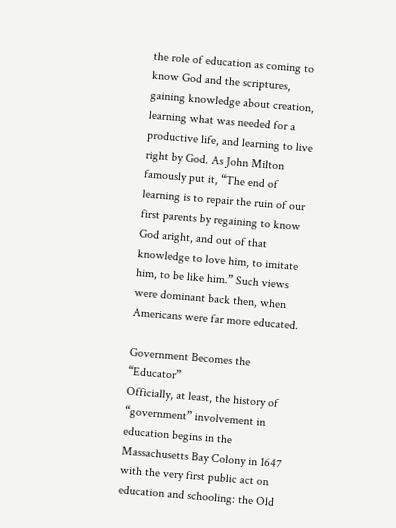the role of education as coming to know God and the scriptures, gaining knowledge about creation, learning what was needed for a productive life, and learning to live right by God. As John Milton famously put it, “The end of learning is to repair the ruin of our first parents by regaining to know God aright, and out of that knowledge to love him, to imitate him, to be like him.” Such views were dominant back then, when Americans were far more educated.

Government Becomes the “Educator”
Officially, at least, the history of “government” involvement in education begins in the Massachusetts Bay Colony in 1647 with the very first public act on education and schooling: the Old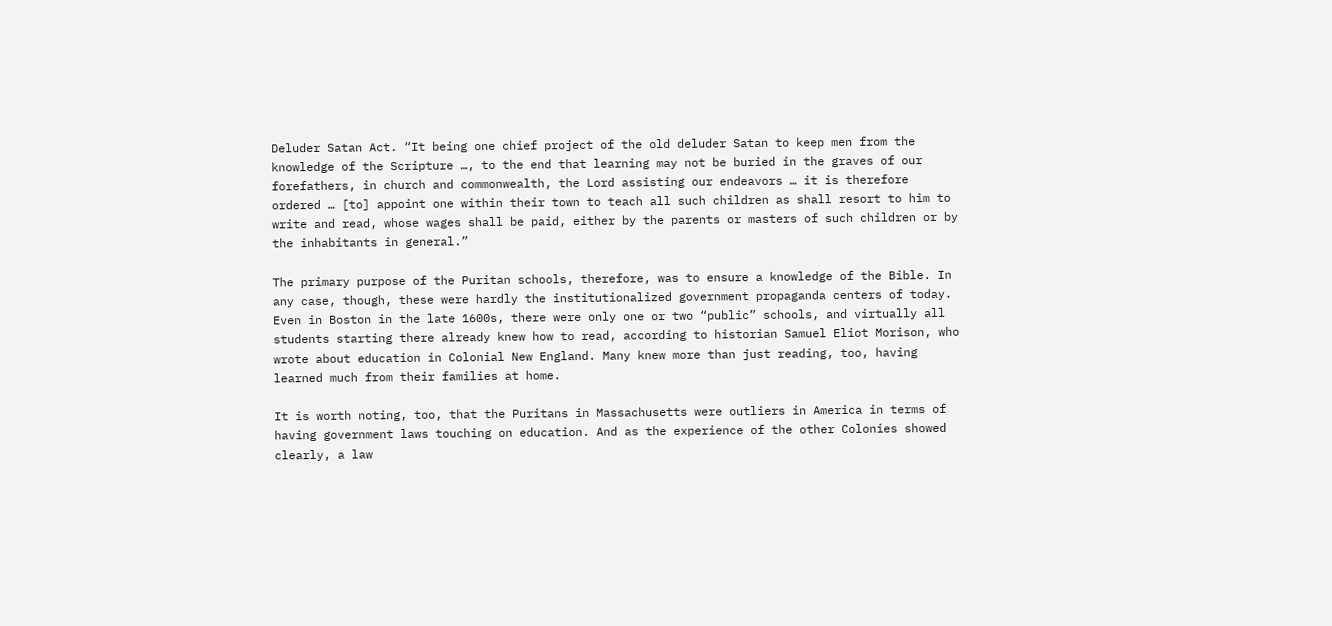Deluder Satan Act. “It being one chief project of the old deluder Satan to keep men from the knowledge of the Scripture …, to the end that learning may not be buried in the graves of our forefathers, in church and commonwealth, the Lord assisting our endeavors … it is therefore ordered … [to] appoint one within their town to teach all such children as shall resort to him to write and read, whose wages shall be paid, either by the parents or masters of such children or by the inhabitants in general.”

The primary purpose of the Puritan schools, therefore, was to ensure a knowledge of the Bible. In any case, though, these were hardly the institutionalized government propaganda centers of today. Even in Boston in the late 1600s, there were only one or two “public” schools, and virtually all students starting there already knew how to read, according to historian Samuel Eliot Morison, who wrote about education in Colonial New England. Many knew more than just reading, too, having learned much from their families at home.

It is worth noting, too, that the Puritans in Massachusetts were outliers in America in terms of having government laws touching on education. And as the experience of the other Colonies showed clearly, a law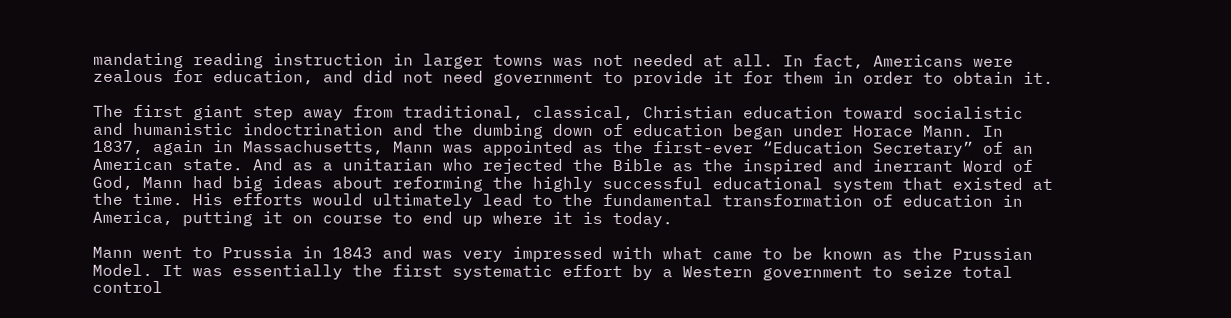mandating reading instruction in larger towns was not needed at all. In fact, Americans were zealous for education, and did not need government to provide it for them in order to obtain it.

The first giant step away from traditional, classical, Christian education toward socialistic and humanistic indoctrination and the dumbing down of education began under Horace Mann. In 1837, again in Massachusetts, Mann was appointed as the first-ever “Education Secretary” of an American state. And as a unitarian who rejected the Bible as the inspired and inerrant Word of God, Mann had big ideas about reforming the highly successful educational system that existed at the time. His efforts would ultimately lead to the fundamental transformation of education in America, putting it on course to end up where it is today.

Mann went to Prussia in 1843 and was very impressed with what came to be known as the Prussian Model. It was essentially the first systematic effort by a Western government to seize total control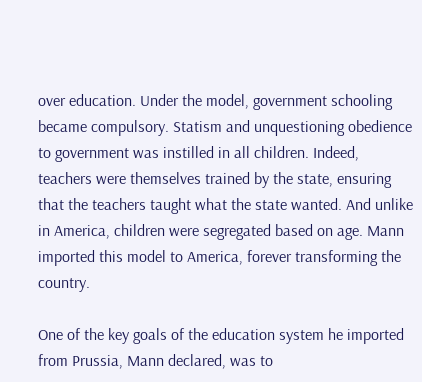over education. Under the model, government schooling became compulsory. Statism and unquestioning obedience to government was instilled in all children. Indeed, teachers were themselves trained by the state, ensuring that the teachers taught what the state wanted. And unlike in America, children were segregated based on age. Mann imported this model to America, forever transforming the country.

One of the key goals of the education system he imported from Prussia, Mann declared, was to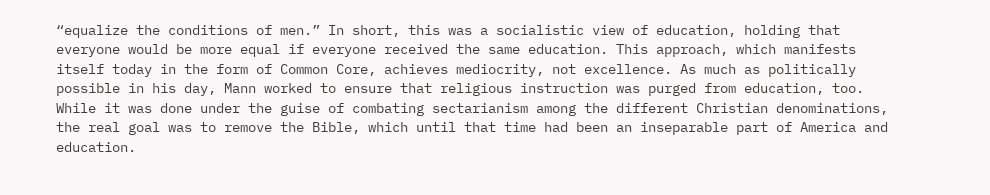“equalize the conditions of men.” In short, this was a socialistic view of education, holding that everyone would be more equal if everyone received the same education. This approach, which manifests itself today in the form of Common Core, achieves mediocrity, not excellence. As much as politically possible in his day, Mann worked to ensure that religious instruction was purged from education, too. While it was done under the guise of combating sectarianism among the different Christian denominations, the real goal was to remove the Bible, which until that time had been an inseparable part of America and education.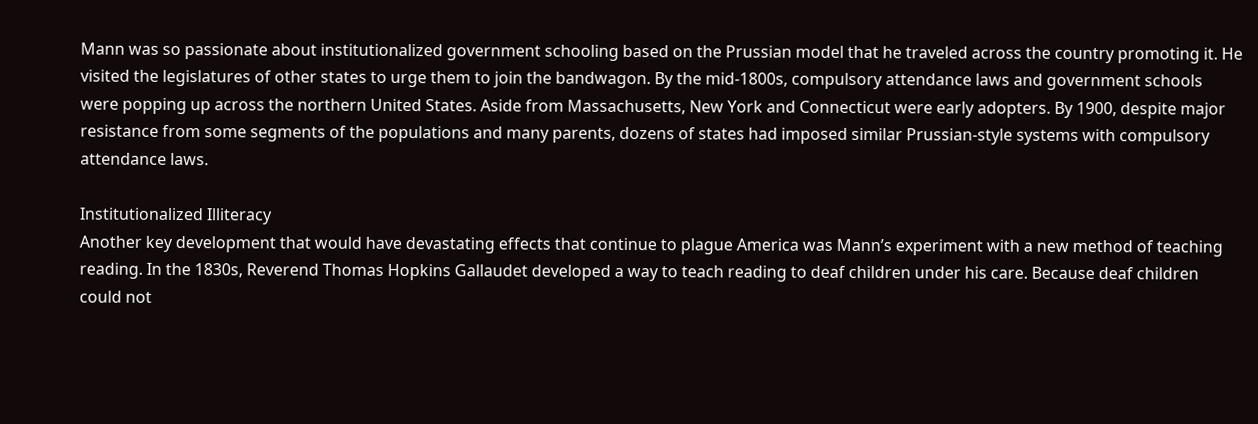Mann was so passionate about institutionalized government schooling based on the Prussian model that he traveled across the country promoting it. He visited the legislatures of other states to urge them to join the bandwagon. By the mid-1800s, compulsory attendance laws and government schools were popping up across the northern United States. Aside from Massachusetts, New York and Connecticut were early adopters. By 1900, despite major resistance from some segments of the populations and many parents, dozens of states had imposed similar Prussian-style systems with compulsory attendance laws.

Institutionalized Illiteracy
Another key development that would have devastating effects that continue to plague America was Mann’s experiment with a new method of teaching reading. In the 1830s, Reverend Thomas Hopkins Gallaudet developed a way to teach reading to deaf children under his care. Because deaf children could not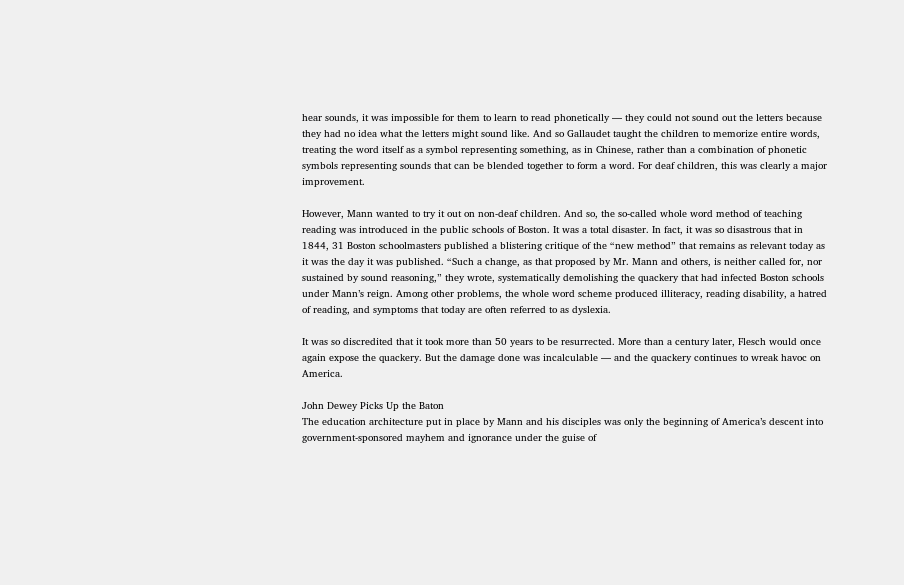hear sounds, it was impossible for them to learn to read phonetically — they could not sound out the letters because they had no idea what the letters might sound like. And so Gallaudet taught the children to memorize entire words, treating the word itself as a symbol representing something, as in Chinese, rather than a combination of phonetic symbols representing sounds that can be blended together to form a word. For deaf children, this was clearly a major improvement.

However, Mann wanted to try it out on non-deaf children. And so, the so-called whole word method of teaching reading was introduced in the public schools of Boston. It was a total disaster. In fact, it was so disastrous that in 1844, 31 Boston schoolmasters published a blistering critique of the “new method” that remains as relevant today as it was the day it was published. “Such a change, as that proposed by Mr. Mann and others, is neither called for, nor sustained by sound reasoning,” they wrote, systematically demolishing the quackery that had infected Boston schools under Mann’s reign. Among other problems, the whole word scheme produced illiteracy, reading disability, a hatred of reading, and symptoms that today are often referred to as dyslexia.

It was so discredited that it took more than 50 years to be resurrected. More than a century later, Flesch would once again expose the quackery. But the damage done was incalculable — and the quackery continues to wreak havoc on America.

John Dewey Picks Up the Baton
The education architecture put in place by Mann and his disciples was only the beginning of America’s descent into government-sponsored mayhem and ignorance under the guise of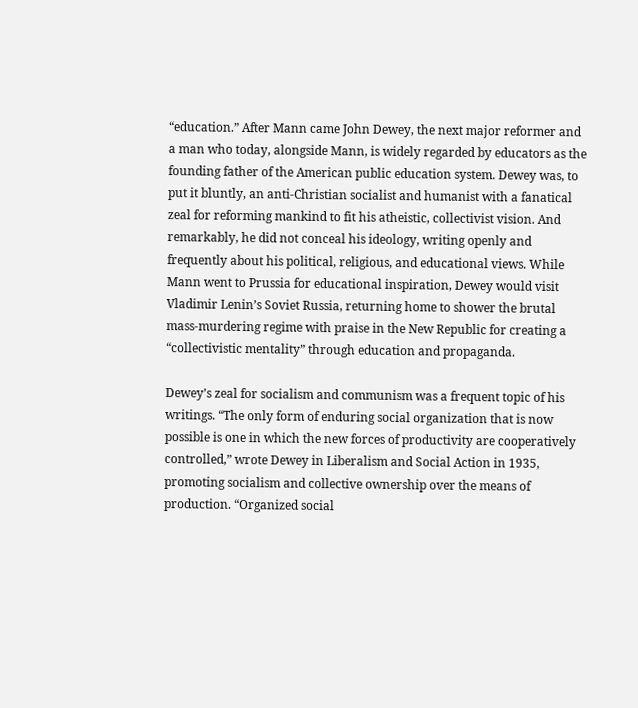“education.” After Mann came John Dewey, the next major reformer and a man who today, alongside Mann, is widely regarded by educators as the founding father of the American public education system. Dewey was, to put it bluntly, an anti-Christian socialist and humanist with a fanatical zeal for reforming mankind to fit his atheistic, collectivist vision. And remarkably, he did not conceal his ideology, writing openly and frequently about his political, religious, and educational views. While Mann went to Prussia for educational inspiration, Dewey would visit Vladimir Lenin’s Soviet Russia, returning home to shower the brutal mass-murdering regime with praise in the New Republic for creating a “collectivistic mentality” through education and propaganda.

Dewey’s zeal for socialism and communism was a frequent topic of his writings. “The only form of enduring social organization that is now possible is one in which the new forces of productivity are cooperatively controlled,” wrote Dewey in Liberalism and Social Action in 1935, promoting socialism and collective ownership over the means of production. “Organized social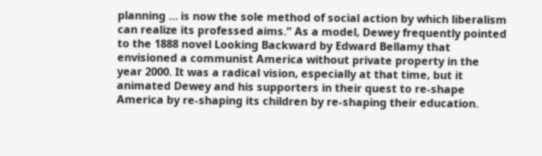planning … is now the sole method of social action by which liberalism can realize its professed aims.” As a model, Dewey frequently pointed to the 1888 novel Looking Backward by Edward Bellamy that envisioned a communist America without private property in the year 2000. It was a radical vision, especially at that time, but it animated Dewey and his supporters in their quest to re-shape America by re-shaping its children by re-shaping their education.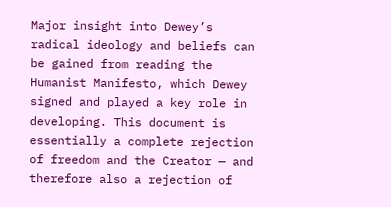Major insight into Dewey’s radical ideology and beliefs can be gained from reading the Humanist Manifesto, which Dewey signed and played a key role in developing. This document is essentially a complete rejection of freedom and the Creator — and therefore also a rejection of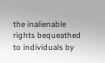the inalienable rights bequeathed to individuals by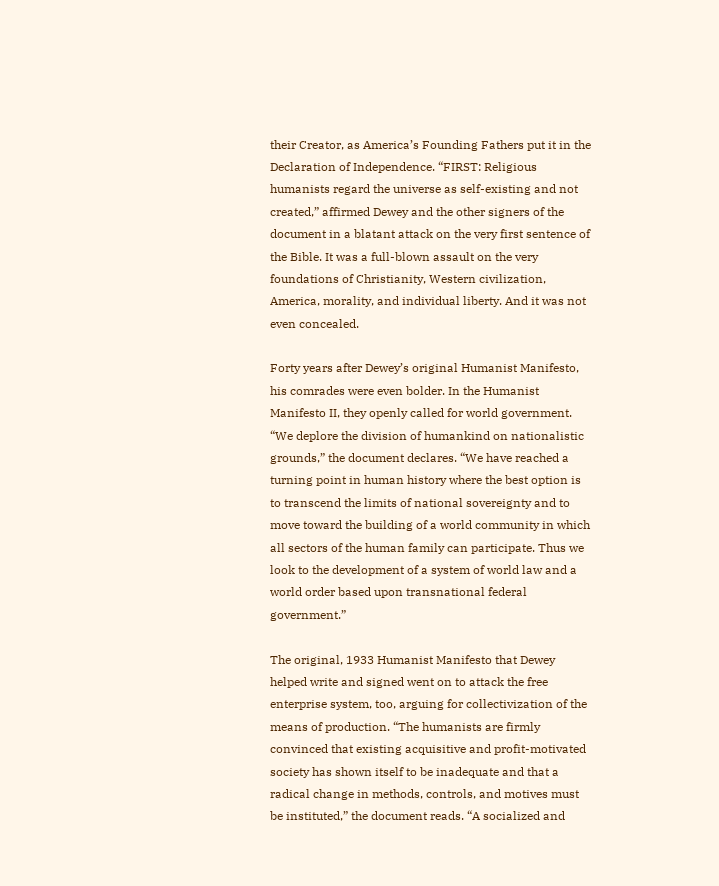their Creator, as America’s Founding Fathers put it in the Declaration of Independence. “FIRST: Religious humanists regard the universe as self-existing and not created,” affirmed Dewey and the other signers of the document in a blatant attack on the very first sentence of the Bible. It was a full-blown assault on the very foundations of Christianity, Western civilization, America, morality, and individual liberty. And it was not even concealed.

Forty years after Dewey’s original Humanist Manifesto, his comrades were even bolder. In the Humanist Manifesto II, they openly called for world government. “We deplore the division of humankind on nationalistic grounds,” the document declares. “We have reached a turning point in human history where the best option is to transcend the limits of national sovereignty and to move toward the building of a world community in which all sectors of the human family can participate. Thus we look to the development of a system of world law and a world order based upon transnational federal government.”

The original, 1933 Humanist Manifesto that Dewey helped write and signed went on to attack the free enterprise system, too, arguing for collectivization of the means of production. “The humanists are firmly convinced that existing acquisitive and profit-motivated society has shown itself to be inadequate and that a radical change in methods, controls, and motives must be instituted,” the document reads. “A socialized and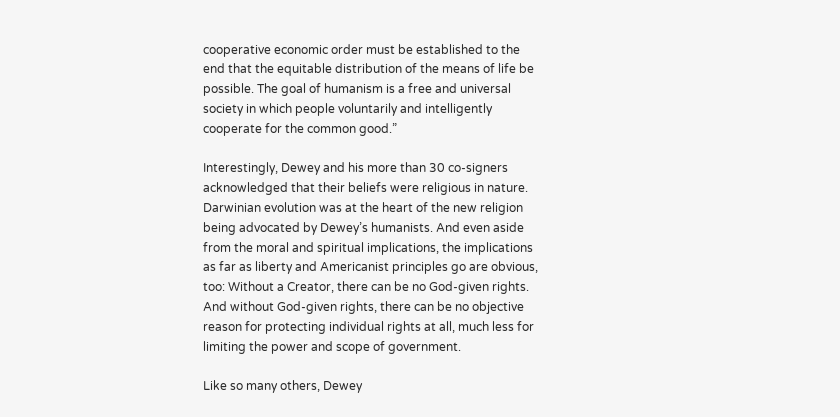cooperative economic order must be established to the end that the equitable distribution of the means of life be possible. The goal of humanism is a free and universal society in which people voluntarily and intelligently cooperate for the common good.”

Interestingly, Dewey and his more than 30 co-signers acknowledged that their beliefs were religious in nature. Darwinian evolution was at the heart of the new religion being advocated by Dewey’s humanists. And even aside from the moral and spiritual implications, the implications as far as liberty and Americanist principles go are obvious, too: Without a Creator, there can be no God-given rights. And without God-given rights, there can be no objective reason for protecting individual rights at all, much less for limiting the power and scope of government.

Like so many others, Dewey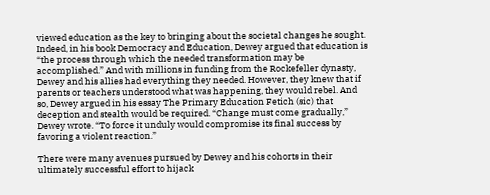viewed education as the key to bringing about the societal changes he sought. Indeed, in his book Democracy and Education, Dewey argued that education is “the process through which the needed transformation may be accomplished.” And with millions in funding from the Rockefeller dynasty, Dewey and his allies had everything they needed. However, they knew that if parents or teachers understood what was happening, they would rebel. And so, Dewey argued in his essay The Primary Education Fetich (sic) that deception and stealth would be required. “Change must come gradually,” Dewey wrote. “To force it unduly would compromise its final success by favoring a violent reaction.”

There were many avenues pursued by Dewey and his cohorts in their ultimately successful effort to hijack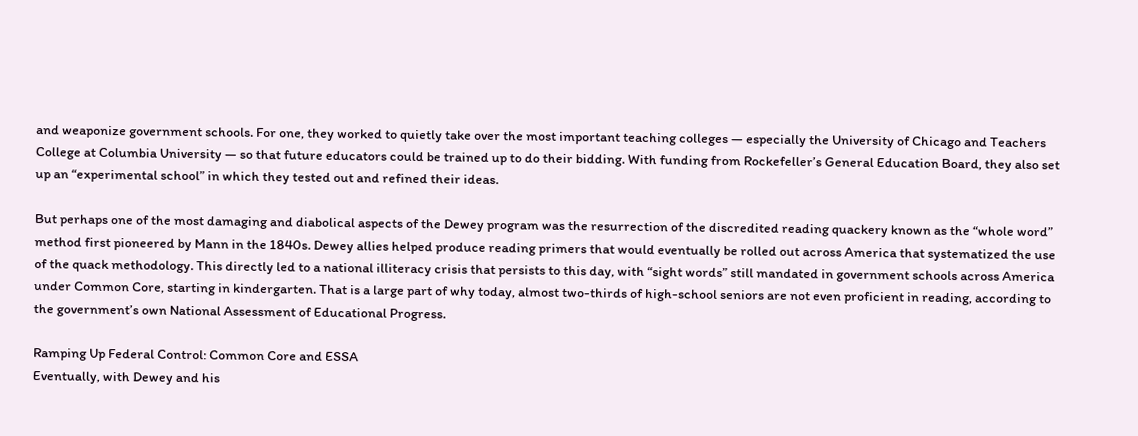and weaponize government schools. For one, they worked to quietly take over the most important teaching colleges — especially the University of Chicago and Teachers College at Columbia University — so that future educators could be trained up to do their bidding. With funding from Rockefeller’s General Education Board, they also set up an “experimental school” in which they tested out and refined their ideas.

But perhaps one of the most damaging and diabolical aspects of the Dewey program was the resurrection of the discredited reading quackery known as the “whole word” method first pioneered by Mann in the 1840s. Dewey allies helped produce reading primers that would eventually be rolled out across America that systematized the use of the quack methodology. This directly led to a national illiteracy crisis that persists to this day, with “sight words” still mandated in government schools across America under Common Core, starting in kindergarten. That is a large part of why today, almost two-thirds of high-school seniors are not even proficient in reading, according to the government’s own National Assessment of Educational Progress.

Ramping Up Federal Control: Common Core and ESSA
Eventually, with Dewey and his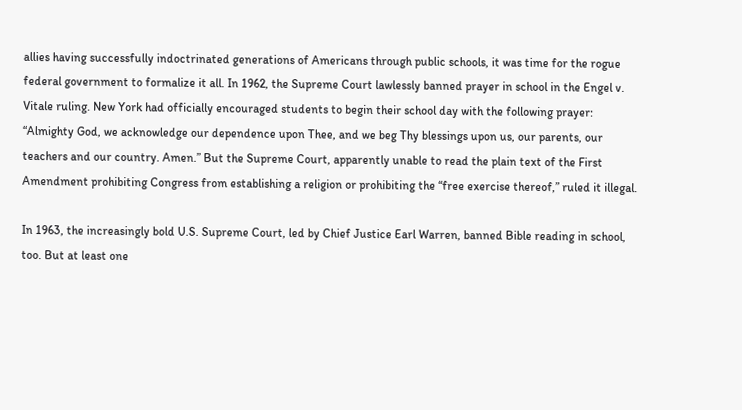allies having successfully indoctrinated generations of Americans through public schools, it was time for the rogue federal government to formalize it all. In 1962, the Supreme Court lawlessly banned prayer in school in the Engel v. Vitale ruling. New York had officially encouraged students to begin their school day with the following prayer: “Almighty God, we acknowledge our dependence upon Thee, and we beg Thy blessings upon us, our parents, our teachers and our country. Amen.” But the Supreme Court, apparently unable to read the plain text of the First Amendment prohibiting Congress from establishing a religion or prohibiting the “free exercise thereof,” ruled it illegal.

In 1963, the increasingly bold U.S. Supreme Court, led by Chief Justice Earl Warren, banned Bible reading in school, too. But at least one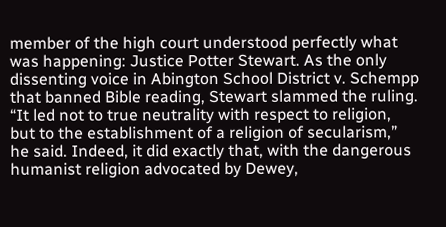member of the high court understood perfectly what was happening: Justice Potter Stewart. As the only dissenting voice in Abington School District v. Schempp that banned Bible reading, Stewart slammed the ruling. “It led not to true neutrality with respect to religion, but to the establishment of a religion of secularism,” he said. Indeed, it did exactly that, with the dangerous humanist religion advocated by Dewey,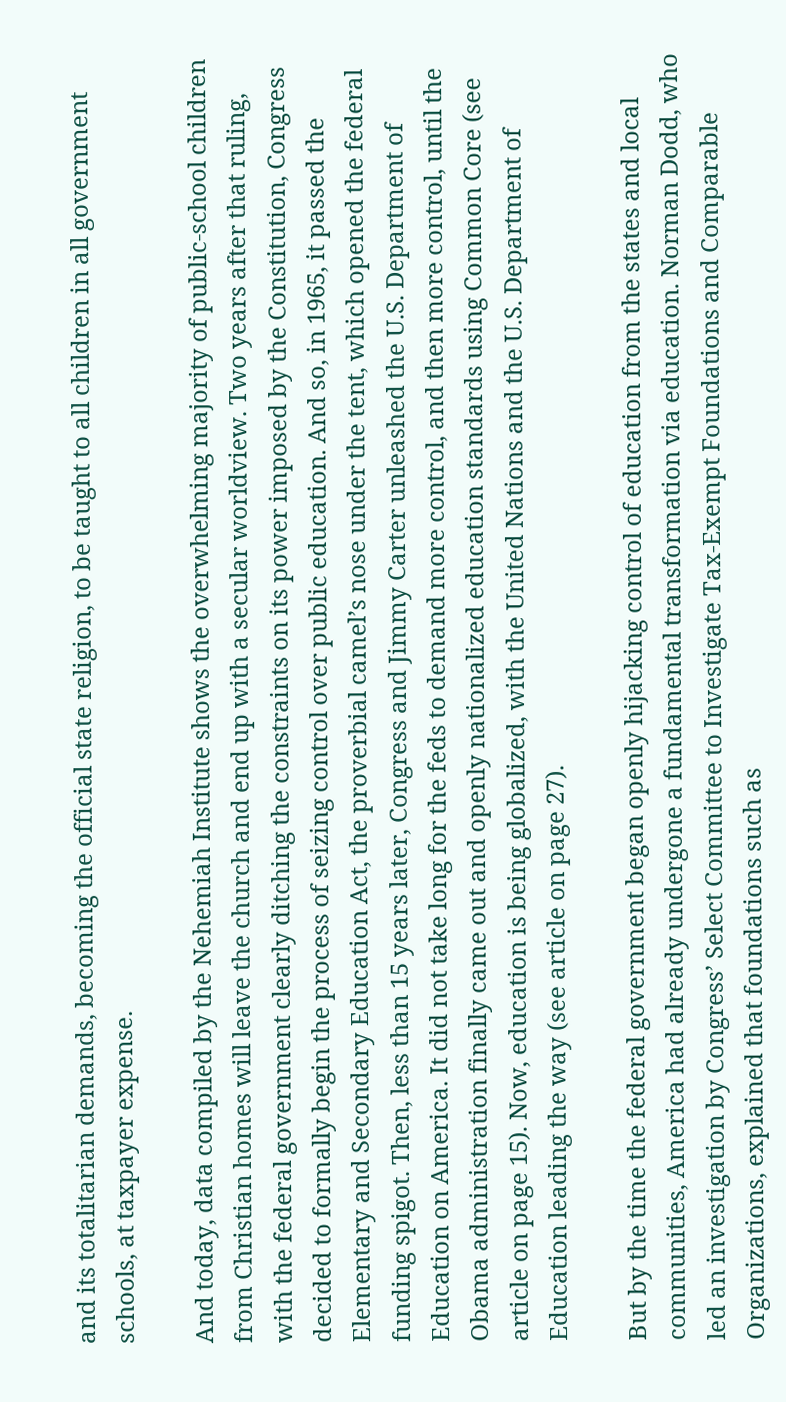and its totalitarian demands, becoming the official state religion, to be taught to all children in all government schools, at taxpayer expense.

And today, data compiled by the Nehemiah Institute shows the overwhelming majority of public-school children from Christian homes will leave the church and end up with a secular worldview. Two years after that ruling, with the federal government clearly ditching the constraints on its power imposed by the Constitution, Congress decided to formally begin the process of seizing control over public education. And so, in 1965, it passed the Elementary and Secondary Education Act, the proverbial camel’s nose under the tent, which opened the federal funding spigot. Then, less than 15 years later, Congress and Jimmy Carter unleashed the U.S. Department of Education on America. It did not take long for the feds to demand more control, and then more control, until the Obama administration finally came out and openly nationalized education standards using Common Core (see article on page 15). Now, education is being globalized, with the United Nations and the U.S. Department of Education leading the way (see article on page 27).

But by the time the federal government began openly hijacking control of education from the states and local communities, America had already undergone a fundamental transformation via education. Norman Dodd, who led an investigation by Congress’ Select Committee to Investigate Tax-Exempt Foundations and Comparable Organizations, explained that foundations such as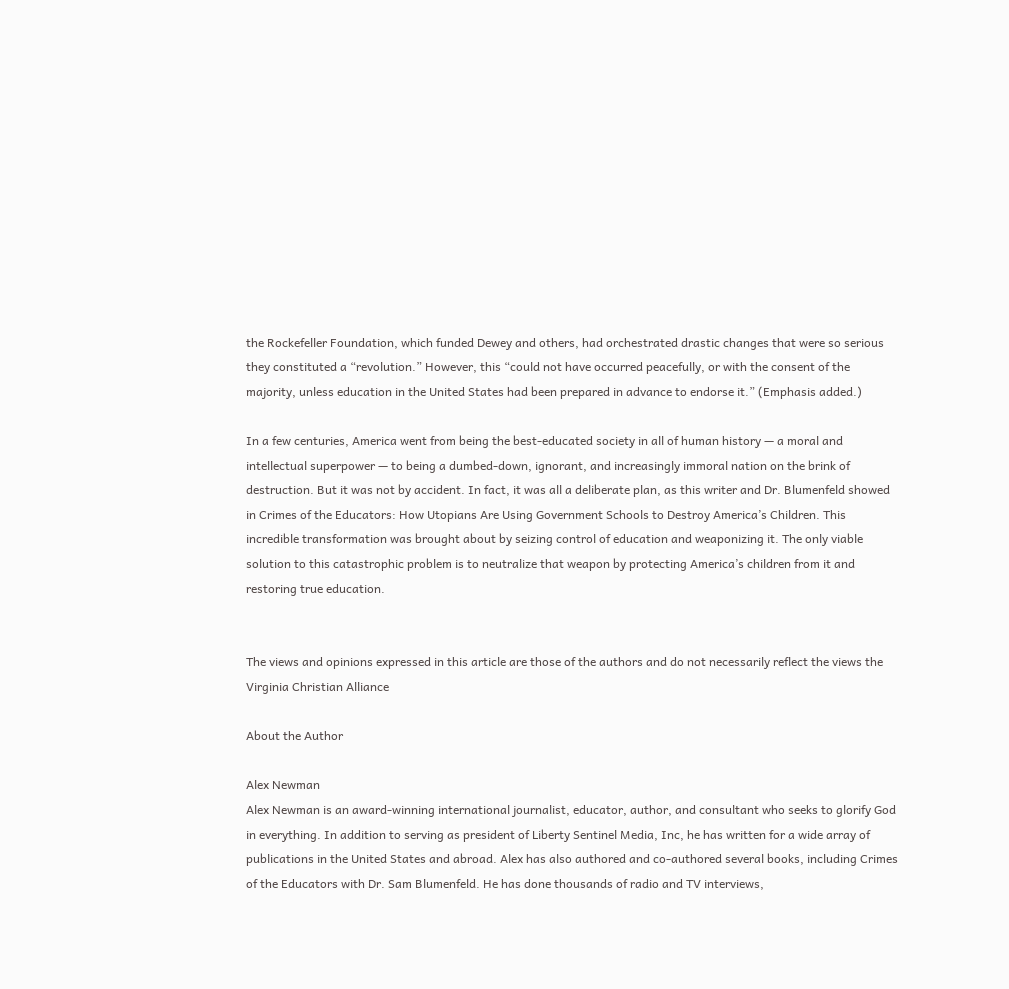the Rockefeller Foundation, which funded Dewey and others, had orchestrated drastic changes that were so serious they constituted a “revolution.” However, this “could not have occurred peacefully, or with the consent of the majority, unless education in the United States had been prepared in advance to endorse it.” (Emphasis added.)

In a few centuries, America went from being the best-educated society in all of human history — a moral and intellectual superpower — to being a dumbed-down, ignorant, and increasingly immoral nation on the brink of destruction. But it was not by accident. In fact, it was all a deliberate plan, as this writer and Dr. Blumenfeld showed in Crimes of the Educators: How Utopians Are Using Government Schools to Destroy America’s Children. This incredible transformation was brought about by seizing control of education and weaponizing it. The only viable solution to this catastrophic problem is to neutralize that weapon by protecting America’s children from it and restoring true education.


The views and opinions expressed in this article are those of the authors and do not necessarily reflect the views the Virginia Christian Alliance

About the Author

Alex Newman
Alex Newman is an award-winning international journalist, educator, author, and consultant who seeks to glorify God in everything. In addition to serving as president of Liberty Sentinel Media, Inc, he has written for a wide array of publications in the United States and abroad. Alex has also authored and co-authored several books, including Crimes of the Educators with Dr. Sam Blumenfeld. He has done thousands of radio and TV interviews,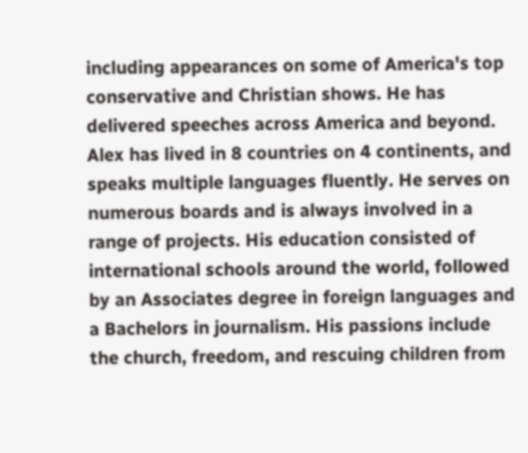including appearances on some of America's top conservative and Christian shows. He has delivered speeches across America and beyond. Alex has lived in 8 countries on 4 continents, and speaks multiple languages fluently. He serves on numerous boards and is always involved in a range of projects. His education consisted of international schools around the world, followed by an Associates degree in foreign languages and a Bachelors in journalism. His passions include the church, freedom, and rescuing children from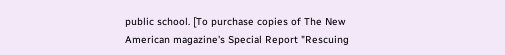public school. [To purchase copies of The New American magazine's Special Report "Rescuing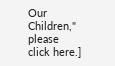Our Children," please click here.]